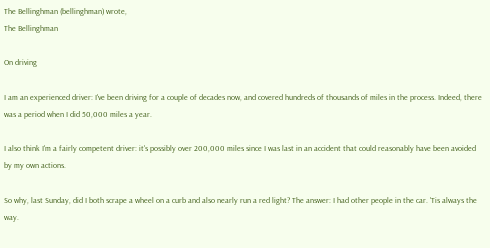The Bellinghman (bellinghman) wrote,
The Bellinghman

On driving

I am an experienced driver: I've been driving for a couple of decades now, and covered hundreds of thousands of miles in the process. Indeed, there was a period when I did 50,000 miles a year.

I also think I'm a fairly competent driver: it's possibly over 200,000 miles since I was last in an accident that could reasonably have been avoided by my own actions.

So why, last Sunday, did I both scrape a wheel on a curb and also nearly run a red light? The answer: I had other people in the car. 'Tis always the way.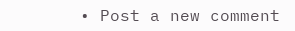• Post a new comment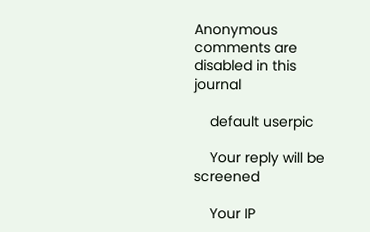Anonymous comments are disabled in this journal

    default userpic

    Your reply will be screened

    Your IP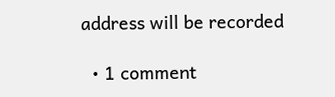address will be recorded

  • 1 comment